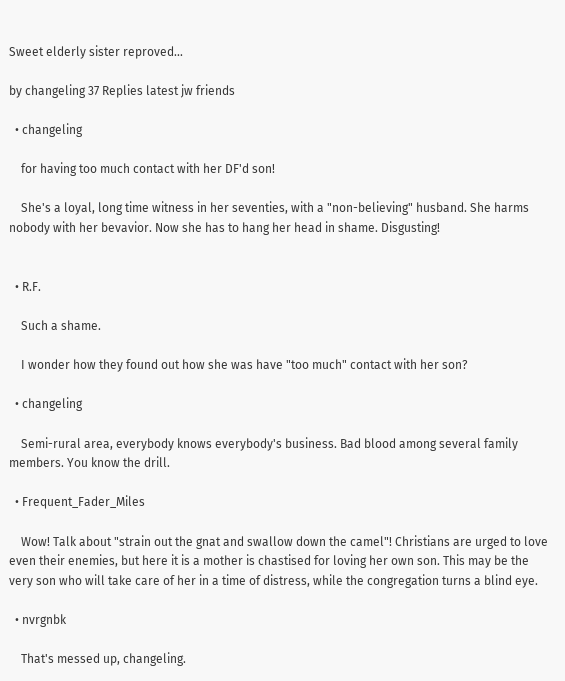Sweet elderly sister reproved...

by changeling 37 Replies latest jw friends

  • changeling

    for having too much contact with her DF'd son!

    She's a loyal, long time witness in her seventies, with a "non-believing" husband. She harms nobody with her bevavior. Now she has to hang her head in shame. Disgusting!


  • R.F.

    Such a shame.

    I wonder how they found out how she was have "too much" contact with her son?

  • changeling

    Semi-rural area, everybody knows everybody's business. Bad blood among several family members. You know the drill.

  • Frequent_Fader_Miles

    Wow! Talk about "strain out the gnat and swallow down the camel"! Christians are urged to love even their enemies, but here it is a mother is chastised for loving her own son. This may be the very son who will take care of her in a time of distress, while the congregation turns a blind eye.

  • nvrgnbk

    That's messed up, changeling.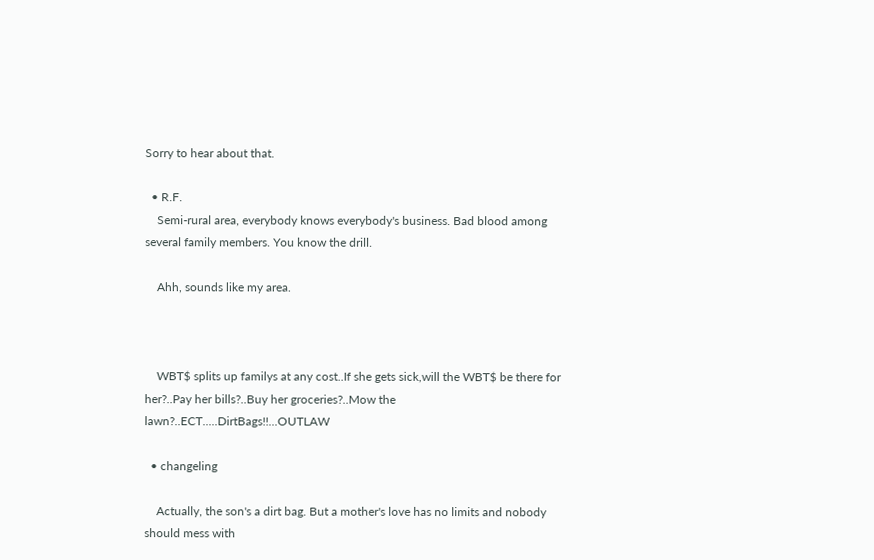Sorry to hear about that.

  • R.F.
    Semi-rural area, everybody knows everybody's business. Bad blood among several family members. You know the drill.

    Ahh, sounds like my area.



    WBT$ splits up familys at any cost..If she gets sick,will the WBT$ be there for her?..Pay her bills?..Buy her groceries?..Mow the lawn?..ECT.....DirtBags!!...OUTLAW

  • changeling

    Actually, the son's a dirt bag. But a mother's love has no limits and nobody should mess with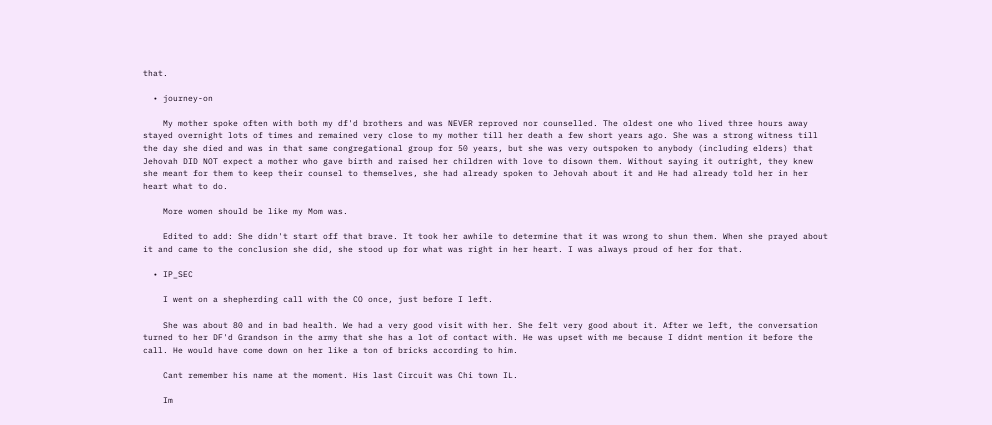that.

  • journey-on

    My mother spoke often with both my df'd brothers and was NEVER reproved nor counselled. The oldest one who lived three hours away stayed overnight lots of times and remained very close to my mother till her death a few short years ago. She was a strong witness till the day she died and was in that same congregational group for 50 years, but she was very outspoken to anybody (including elders) that Jehovah DID NOT expect a mother who gave birth and raised her children with love to disown them. Without saying it outright, they knew she meant for them to keep their counsel to themselves, she had already spoken to Jehovah about it and He had already told her in her heart what to do.

    More women should be like my Mom was.

    Edited to add: She didn't start off that brave. It took her awhile to determine that it was wrong to shun them. When she prayed about it and came to the conclusion she did, she stood up for what was right in her heart. I was always proud of her for that.

  • IP_SEC

    I went on a shepherding call with the CO once, just before I left.

    She was about 80 and in bad health. We had a very good visit with her. She felt very good about it. After we left, the conversation turned to her DF'd Grandson in the army that she has a lot of contact with. He was upset with me because I didnt mention it before the call. He would have come down on her like a ton of bricks according to him.

    Cant remember his name at the moment. His last Circuit was Chi town IL.

    Im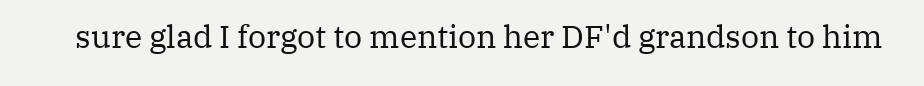sure glad I forgot to mention her DF'd grandson to him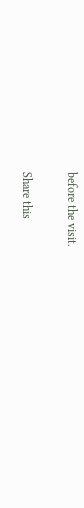before the visit.

Share this